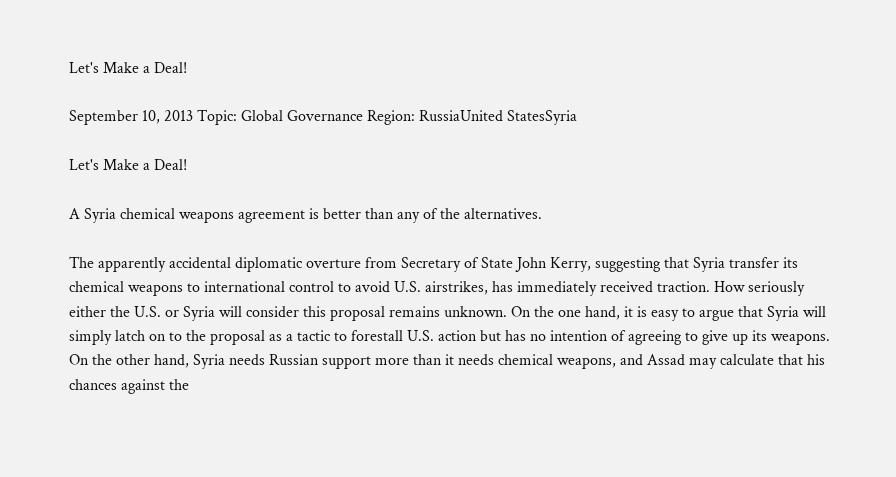Let's Make a Deal!

September 10, 2013 Topic: Global Governance Region: RussiaUnited StatesSyria

Let's Make a Deal!

A Syria chemical weapons agreement is better than any of the alternatives.

The apparently accidental diplomatic overture from Secretary of State John Kerry, suggesting that Syria transfer its chemical weapons to international control to avoid U.S. airstrikes, has immediately received traction. How seriously either the U.S. or Syria will consider this proposal remains unknown. On the one hand, it is easy to argue that Syria will simply latch on to the proposal as a tactic to forestall U.S. action but has no intention of agreeing to give up its weapons. On the other hand, Syria needs Russian support more than it needs chemical weapons, and Assad may calculate that his chances against the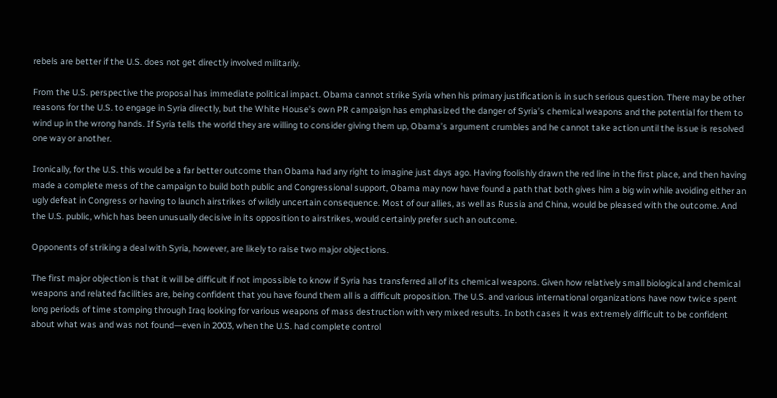rebels are better if the U.S. does not get directly involved militarily.

From the U.S. perspective the proposal has immediate political impact. Obama cannot strike Syria when his primary justification is in such serious question. There may be other reasons for the U.S. to engage in Syria directly, but the White House’s own PR campaign has emphasized the danger of Syria’s chemical weapons and the potential for them to wind up in the wrong hands. If Syria tells the world they are willing to consider giving them up, Obama’s argument crumbles and he cannot take action until the issue is resolved one way or another.

Ironically, for the U.S. this would be a far better outcome than Obama had any right to imagine just days ago. Having foolishly drawn the red line in the first place, and then having made a complete mess of the campaign to build both public and Congressional support, Obama may now have found a path that both gives him a big win while avoiding either an ugly defeat in Congress or having to launch airstrikes of wildly uncertain consequence. Most of our allies, as well as Russia and China, would be pleased with the outcome. And the U.S. public, which has been unusually decisive in its opposition to airstrikes, would certainly prefer such an outcome.

Opponents of striking a deal with Syria, however, are likely to raise two major objections.

The first major objection is that it will be difficult if not impossible to know if Syria has transferred all of its chemical weapons. Given how relatively small biological and chemical weapons and related facilities are, being confident that you have found them all is a difficult proposition. The U.S. and various international organizations have now twice spent long periods of time stomping through Iraq looking for various weapons of mass destruction with very mixed results. In both cases it was extremely difficult to be confident about what was and was not found—even in 2003, when the U.S. had complete control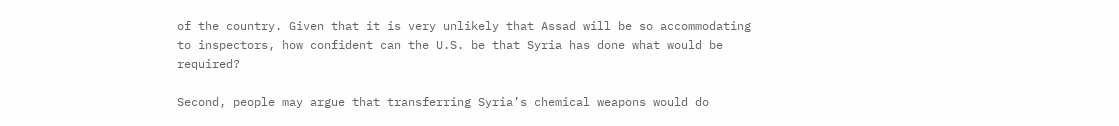of the country. Given that it is very unlikely that Assad will be so accommodating to inspectors, how confident can the U.S. be that Syria has done what would be required?

Second, people may argue that transferring Syria’s chemical weapons would do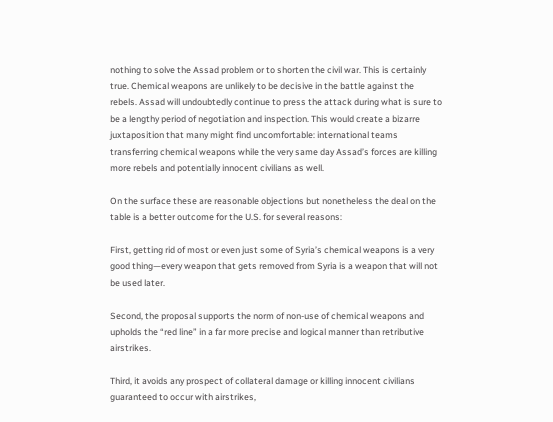nothing to solve the Assad problem or to shorten the civil war. This is certainly true. Chemical weapons are unlikely to be decisive in the battle against the rebels. Assad will undoubtedly continue to press the attack during what is sure to be a lengthy period of negotiation and inspection. This would create a bizarre juxtaposition that many might find uncomfortable: international teams transferring chemical weapons while the very same day Assad’s forces are killing more rebels and potentially innocent civilians as well.

On the surface these are reasonable objections but nonetheless the deal on the table is a better outcome for the U.S. for several reasons:

First, getting rid of most or even just some of Syria’s chemical weapons is a very good thing—every weapon that gets removed from Syria is a weapon that will not be used later.

Second, the proposal supports the norm of non-use of chemical weapons and upholds the “red line” in a far more precise and logical manner than retributive airstrikes.

Third, it avoids any prospect of collateral damage or killing innocent civilians guaranteed to occur with airstrikes,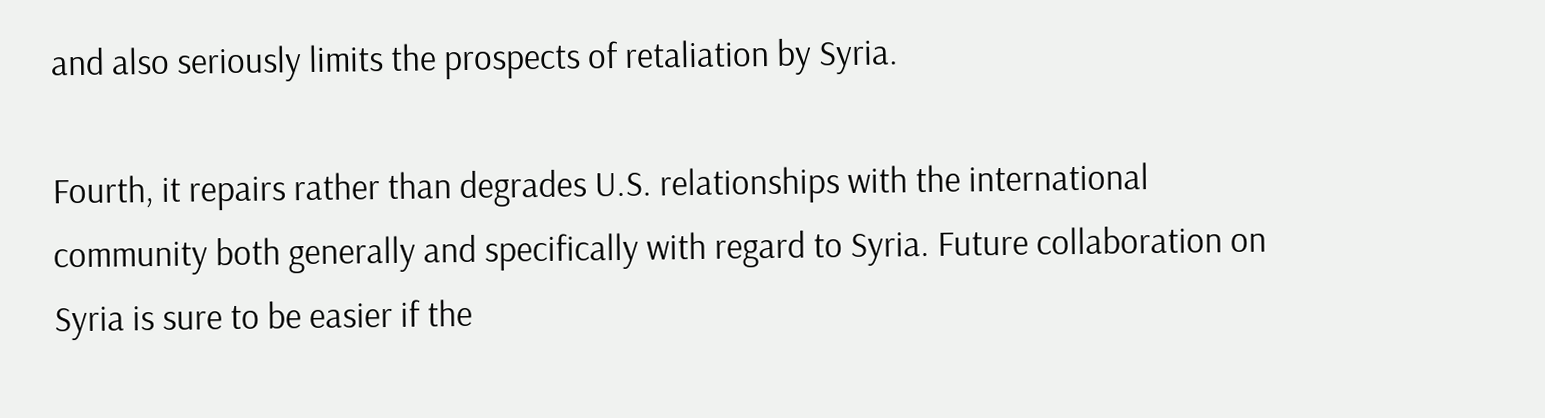and also seriously limits the prospects of retaliation by Syria.

Fourth, it repairs rather than degrades U.S. relationships with the international community both generally and specifically with regard to Syria. Future collaboration on Syria is sure to be easier if the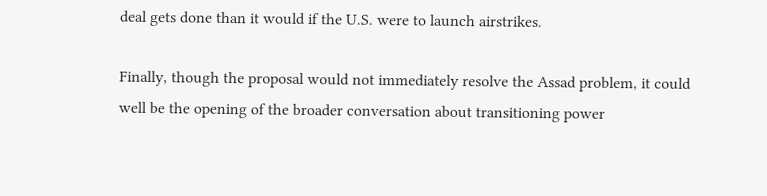deal gets done than it would if the U.S. were to launch airstrikes.

Finally, though the proposal would not immediately resolve the Assad problem, it could well be the opening of the broader conversation about transitioning power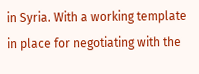in Syria. With a working template in place for negotiating with the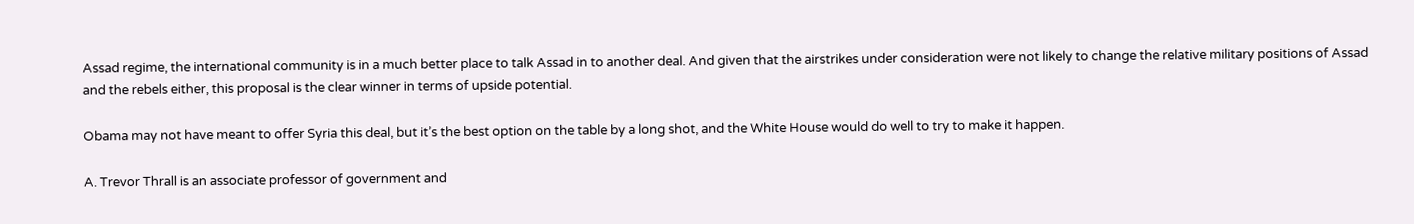Assad regime, the international community is in a much better place to talk Assad in to another deal. And given that the airstrikes under consideration were not likely to change the relative military positions of Assad and the rebels either, this proposal is the clear winner in terms of upside potential.

Obama may not have meant to offer Syria this deal, but it’s the best option on the table by a long shot, and the White House would do well to try to make it happen.

A. Trevor Thrall is an associate professor of government and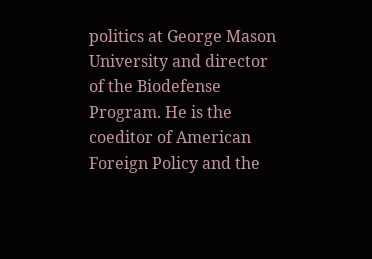politics at George Mason University and director of the Biodefense Program. He is the coeditor of American Foreign Policy and the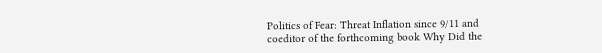Politics of Fear: Threat Inflation since 9/11 and coeditor of the forthcoming book Why Did the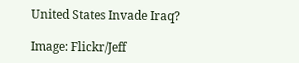United States Invade Iraq?

Image: Flickr/Jeff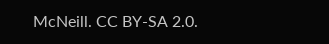McNeill. CC BY-SA 2.0.